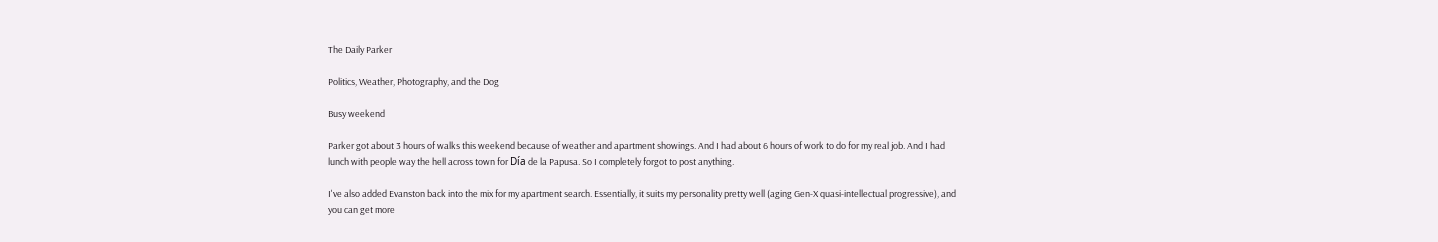The Daily Parker

Politics, Weather, Photography, and the Dog

Busy weekend

Parker got about 3 hours of walks this weekend because of weather and apartment showings. And I had about 6 hours of work to do for my real job. And I had lunch with people way the hell across town for Día de la Papusa. So I completely forgot to post anything.

I've also added Evanston back into the mix for my apartment search. Essentially, it suits my personality pretty well (aging Gen-X quasi-intellectual progressive), and you can get more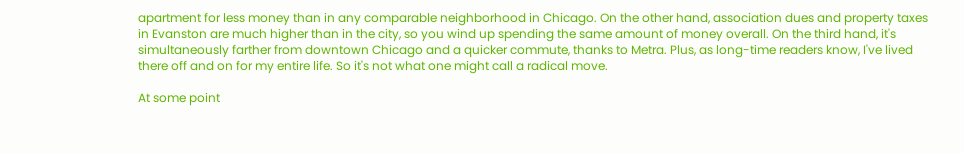apartment for less money than in any comparable neighborhood in Chicago. On the other hand, association dues and property taxes in Evanston are much higher than in the city, so you wind up spending the same amount of money overall. On the third hand, it's simultaneously farther from downtown Chicago and a quicker commute, thanks to Metra. Plus, as long-time readers know, I've lived there off and on for my entire life. So it's not what one might call a radical move.

At some point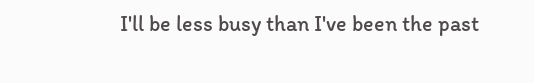I'll be less busy than I've been the past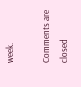week.

Comments are closed